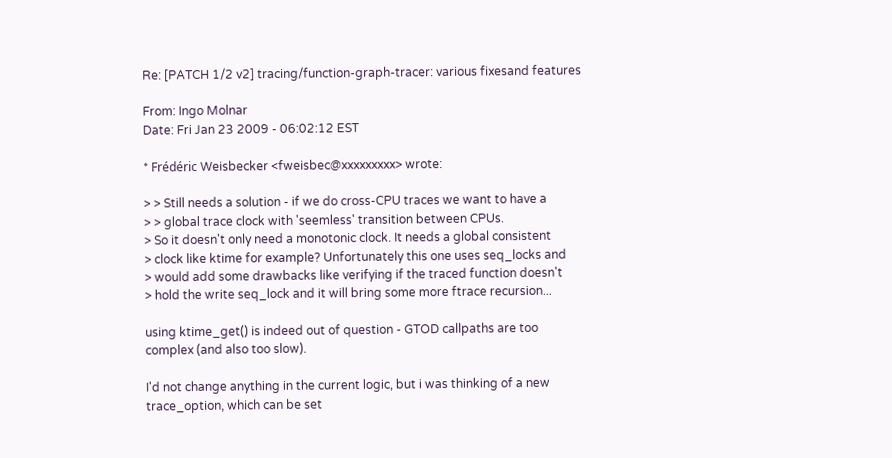Re: [PATCH 1/2 v2] tracing/function-graph-tracer: various fixesand features

From: Ingo Molnar
Date: Fri Jan 23 2009 - 06:02:12 EST

* Frédéric Weisbecker <fweisbec@xxxxxxxxx> wrote:

> > Still needs a solution - if we do cross-CPU traces we want to have a
> > global trace clock with 'seemless' transition between CPUs.
> So it doesn't only need a monotonic clock. It needs a global consistent
> clock like ktime for example? Unfortunately this one uses seq_locks and
> would add some drawbacks like verifying if the traced function doesn't
> hold the write seq_lock and it will bring some more ftrace recursion...

using ktime_get() is indeed out of question - GTOD callpaths are too
complex (and also too slow).

I'd not change anything in the current logic, but i was thinking of a new
trace_option, which can be set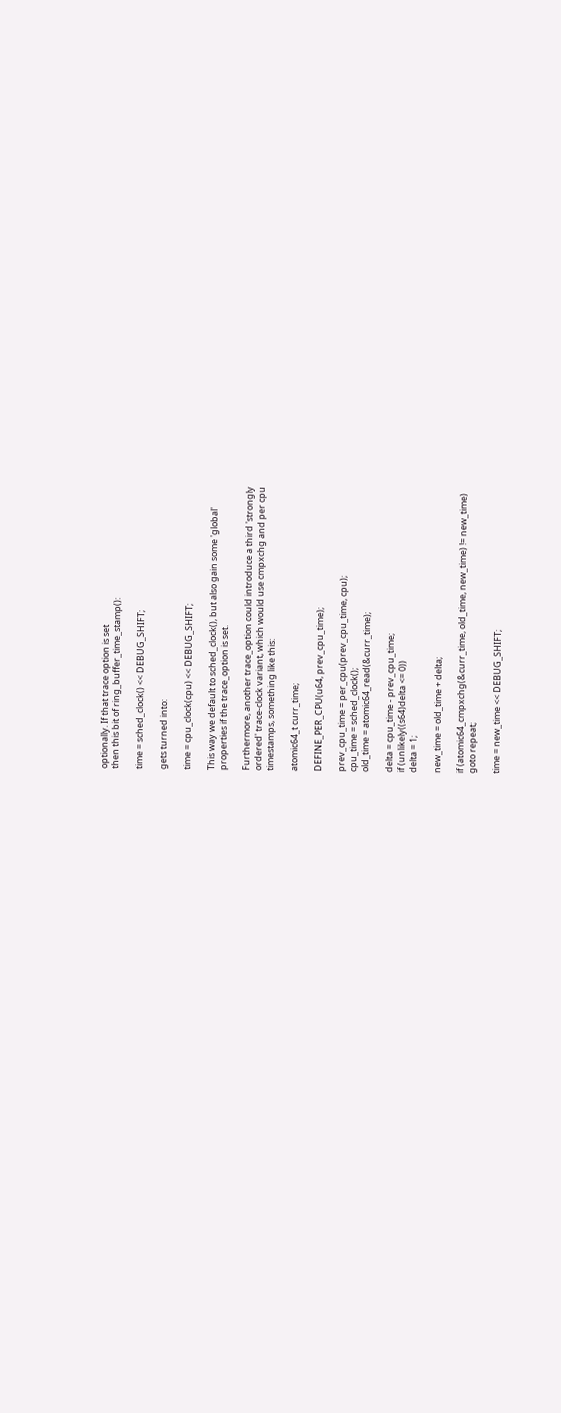optionally. If that trace option is set
then this bit of ring_buffer_time_stamp():

time = sched_clock() << DEBUG_SHIFT;

gets turned into:

time = cpu_clock(cpu) << DEBUG_SHIFT;

This way we default to sched_clock(), but also gain some 'global'
properties if the trace_option is set.

Furthermore, another trace_option could introduce a third 'strongly
ordered' trace-clock variant, which would use cmpxchg and per cpu
timestamps, something like this:

atomic64_t curr_time;

DEFINE_PER_CPU(u64, prev_cpu_time);

prev_cpu_time = per_cpu(prev_cpu_time, cpu);
cpu_time = sched_clock();
old_time = atomic64_read(&curr_time);

delta = cpu_time - prev_cpu_time;
if (unlikely((s64)delta <= 0))
delta = 1;

new_time = old_time + delta;

if (atomic64_cmpxchg(&curr_time, old_time, new_time) != new_time)
goto repeat;

time = new_time << DEBUG_SHIFT;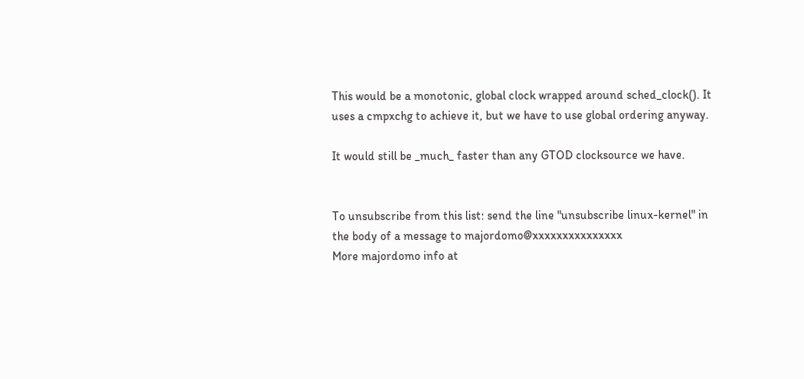This would be a monotonic, global clock wrapped around sched_clock(). It
uses a cmpxchg to achieve it, but we have to use global ordering anyway.

It would still be _much_ faster than any GTOD clocksource we have.


To unsubscribe from this list: send the line "unsubscribe linux-kernel" in
the body of a message to majordomo@xxxxxxxxxxxxxxx
More majordomo info at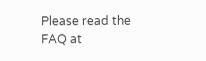Please read the FAQ at